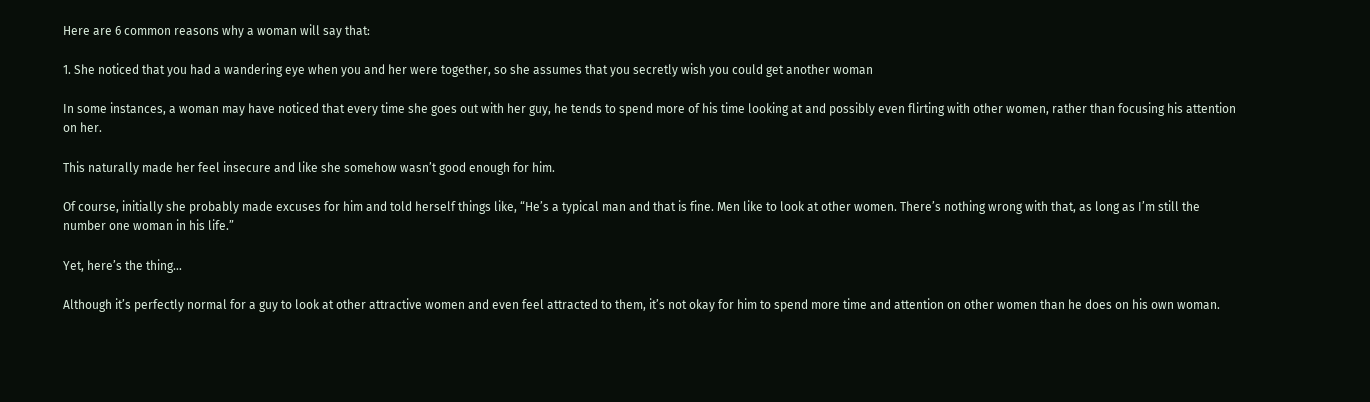Here are 6 common reasons why a woman will say that:

1. She noticed that you had a wandering eye when you and her were together, so she assumes that you secretly wish you could get another woman

In some instances, a woman may have noticed that every time she goes out with her guy, he tends to spend more of his time looking at and possibly even flirting with other women, rather than focusing his attention on her.

This naturally made her feel insecure and like she somehow wasn’t good enough for him.

Of course, initially she probably made excuses for him and told herself things like, “He’s a typical man and that is fine. Men like to look at other women. There’s nothing wrong with that, as long as I’m still the number one woman in his life.”

Yet, here’s the thing…

Although it’s perfectly normal for a guy to look at other attractive women and even feel attracted to them, it’s not okay for him to spend more time and attention on other women than he does on his own woman.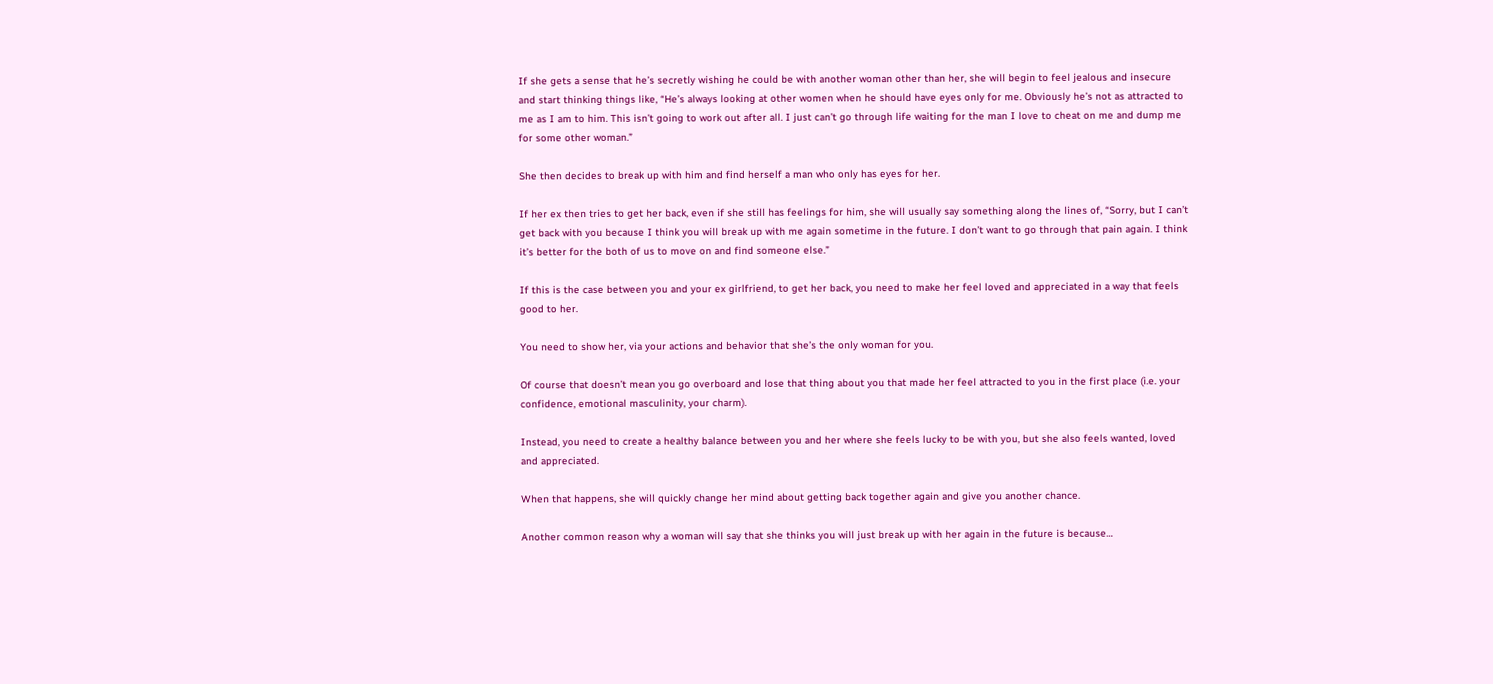If she gets a sense that he’s secretly wishing he could be with another woman other than her, she will begin to feel jealous and insecure and start thinking things like, “He’s always looking at other women when he should have eyes only for me. Obviously he’s not as attracted to me as I am to him. This isn’t going to work out after all. I just can’t go through life waiting for the man I love to cheat on me and dump me for some other woman.”

She then decides to break up with him and find herself a man who only has eyes for her.

If her ex then tries to get her back, even if she still has feelings for him, she will usually say something along the lines of, “Sorry, but I can’t get back with you because I think you will break up with me again sometime in the future. I don’t want to go through that pain again. I think it’s better for the both of us to move on and find someone else.”

If this is the case between you and your ex girlfriend, to get her back, you need to make her feel loved and appreciated in a way that feels good to her.

You need to show her, via your actions and behavior that she’s the only woman for you.

Of course that doesn’t mean you go overboard and lose that thing about you that made her feel attracted to you in the first place (i.e. your confidence, emotional masculinity, your charm).

Instead, you need to create a healthy balance between you and her where she feels lucky to be with you, but she also feels wanted, loved and appreciated.

When that happens, she will quickly change her mind about getting back together again and give you another chance.

Another common reason why a woman will say that she thinks you will just break up with her again in the future is because…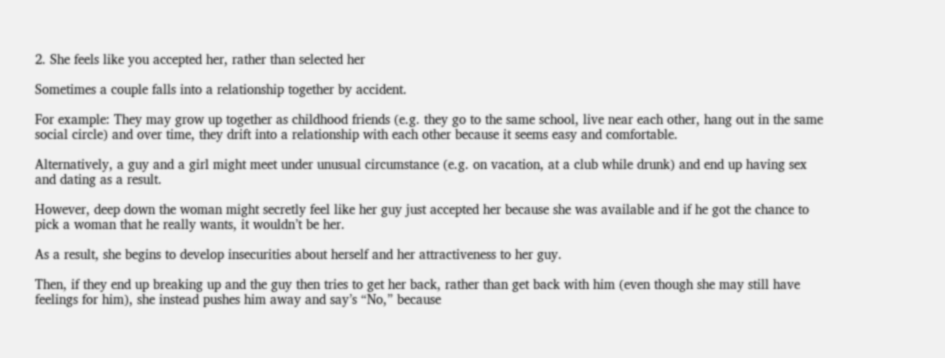2. She feels like you accepted her, rather than selected her

Sometimes a couple falls into a relationship together by accident.

For example: They may grow up together as childhood friends (e.g. they go to the same school, live near each other, hang out in the same social circle) and over time, they drift into a relationship with each other because it seems easy and comfortable.

Alternatively, a guy and a girl might meet under unusual circumstance (e.g. on vacation, at a club while drunk) and end up having sex and dating as a result.

However, deep down the woman might secretly feel like her guy just accepted her because she was available and if he got the chance to pick a woman that he really wants, it wouldn’t be her.

As a result, she begins to develop insecurities about herself and her attractiveness to her guy.

Then, if they end up breaking up and the guy then tries to get her back, rather than get back with him (even though she may still have feelings for him), she instead pushes him away and say’s “No,” because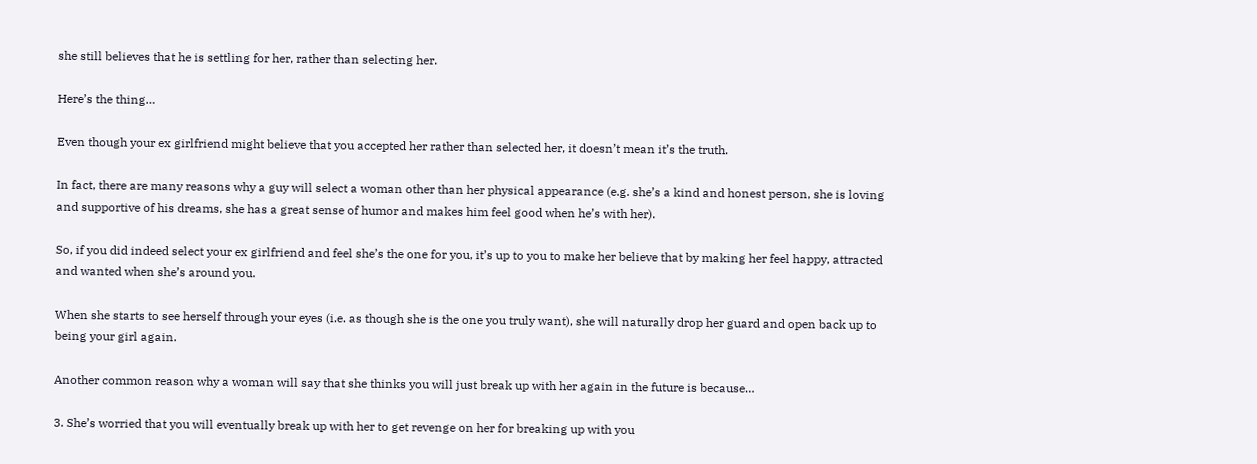she still believes that he is settling for her, rather than selecting her.

Here’s the thing…

Even though your ex girlfriend might believe that you accepted her rather than selected her, it doesn’t mean it’s the truth.

In fact, there are many reasons why a guy will select a woman other than her physical appearance (e.g. she’s a kind and honest person, she is loving and supportive of his dreams, she has a great sense of humor and makes him feel good when he’s with her).

So, if you did indeed select your ex girlfriend and feel she’s the one for you, it’s up to you to make her believe that by making her feel happy, attracted and wanted when she’s around you.

When she starts to see herself through your eyes (i.e. as though she is the one you truly want), she will naturally drop her guard and open back up to being your girl again.

Another common reason why a woman will say that she thinks you will just break up with her again in the future is because…

3. She’s worried that you will eventually break up with her to get revenge on her for breaking up with you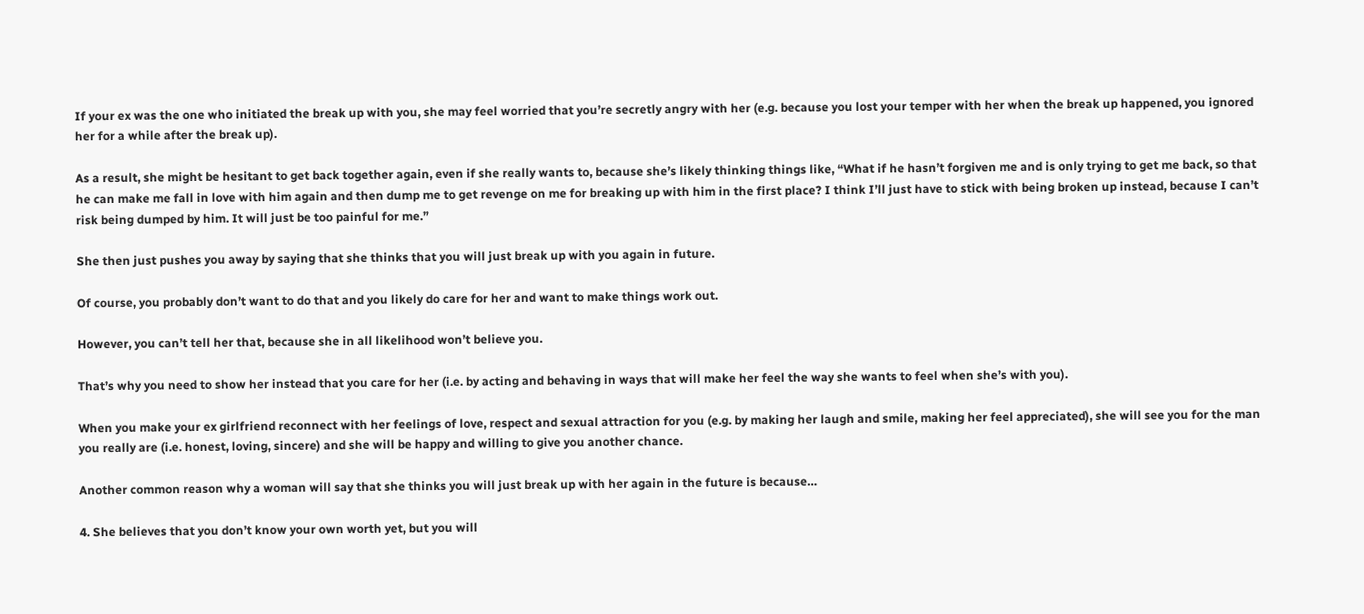If your ex was the one who initiated the break up with you, she may feel worried that you’re secretly angry with her (e.g. because you lost your temper with her when the break up happened, you ignored her for a while after the break up).

As a result, she might be hesitant to get back together again, even if she really wants to, because she’s likely thinking things like, “What if he hasn’t forgiven me and is only trying to get me back, so that he can make me fall in love with him again and then dump me to get revenge on me for breaking up with him in the first place? I think I’ll just have to stick with being broken up instead, because I can’t risk being dumped by him. It will just be too painful for me.”

She then just pushes you away by saying that she thinks that you will just break up with you again in future.

Of course, you probably don’t want to do that and you likely do care for her and want to make things work out.

However, you can’t tell her that, because she in all likelihood won’t believe you.

That’s why you need to show her instead that you care for her (i.e. by acting and behaving in ways that will make her feel the way she wants to feel when she’s with you).

When you make your ex girlfriend reconnect with her feelings of love, respect and sexual attraction for you (e.g. by making her laugh and smile, making her feel appreciated), she will see you for the man you really are (i.e. honest, loving, sincere) and she will be happy and willing to give you another chance.

Another common reason why a woman will say that she thinks you will just break up with her again in the future is because…

4. She believes that you don’t know your own worth yet, but you will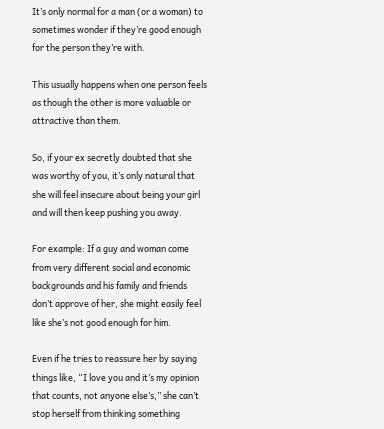It’s only normal for a man (or a woman) to sometimes wonder if they’re good enough for the person they’re with.

This usually happens when one person feels as though the other is more valuable or attractive than them.

So, if your ex secretly doubted that she was worthy of you, it’s only natural that she will feel insecure about being your girl and will then keep pushing you away.

For example: If a guy and woman come from very different social and economic backgrounds and his family and friends don’t approve of her, she might easily feel like she’s not good enough for him.

Even if he tries to reassure her by saying things like, “I love you and it’s my opinion that counts, not anyone else’s,” she can’t stop herself from thinking something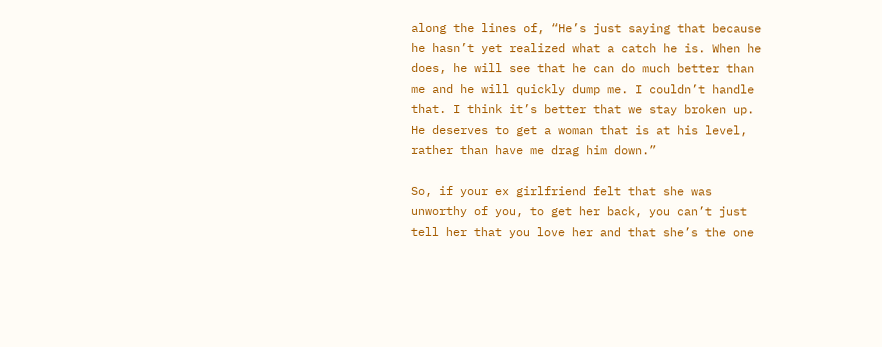along the lines of, “He’s just saying that because he hasn’t yet realized what a catch he is. When he does, he will see that he can do much better than me and he will quickly dump me. I couldn’t handle that. I think it’s better that we stay broken up. He deserves to get a woman that is at his level, rather than have me drag him down.”

So, if your ex girlfriend felt that she was unworthy of you, to get her back, you can’t just tell her that you love her and that she’s the one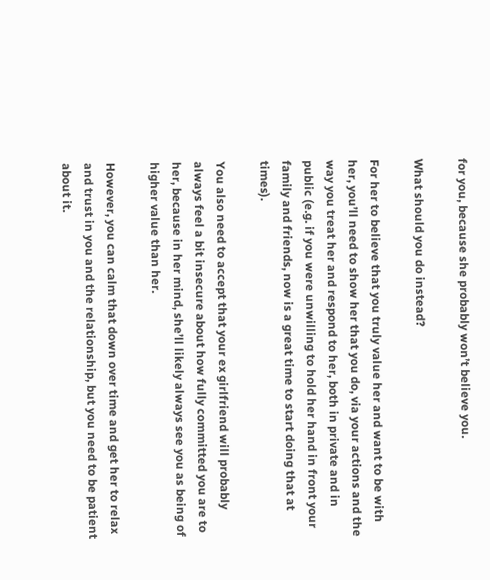for you, because she probably won’t believe you.

What should you do instead?

For her to believe that you truly value her and want to be with her, you’ll need to show her that you do, via your actions and the way you treat her and respond to her, both in private and in public (e.g. if you were unwilling to hold her hand in front your family and friends, now is a great time to start doing that at times).

You also need to accept that your ex girlfriend will probably always feel a bit insecure about how fully committed you are to her, because in her mind, she’ll likely always see you as being of higher value than her.

However, you can calm that down over time and get her to relax and trust in you and the relationship, but you need to be patient about it.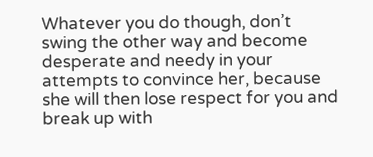Whatever you do though, don’t swing the other way and become desperate and needy in your attempts to convince her, because she will then lose respect for you and break up with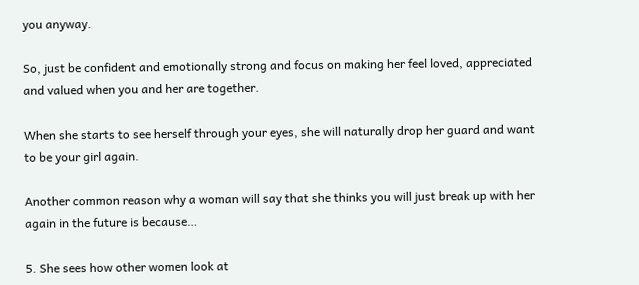you anyway.

So, just be confident and emotionally strong and focus on making her feel loved, appreciated and valued when you and her are together.

When she starts to see herself through your eyes, she will naturally drop her guard and want to be your girl again.

Another common reason why a woman will say that she thinks you will just break up with her again in the future is because…

5. She sees how other women look at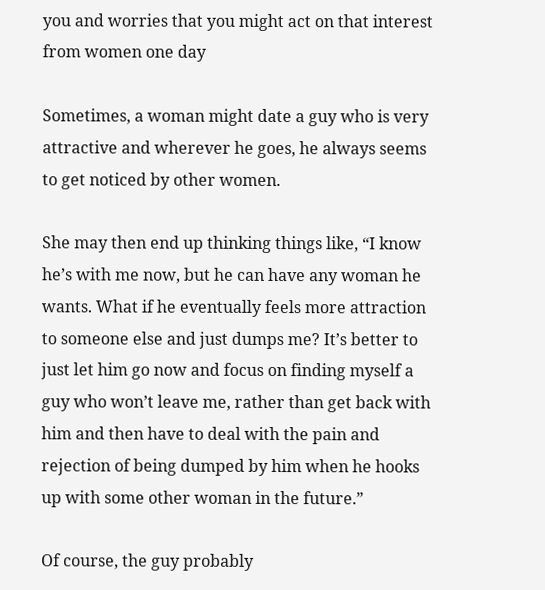you and worries that you might act on that interest from women one day

Sometimes, a woman might date a guy who is very attractive and wherever he goes, he always seems to get noticed by other women.

She may then end up thinking things like, “I know he’s with me now, but he can have any woman he wants. What if he eventually feels more attraction to someone else and just dumps me? It’s better to just let him go now and focus on finding myself a guy who won’t leave me, rather than get back with him and then have to deal with the pain and rejection of being dumped by him when he hooks up with some other woman in the future.”

Of course, the guy probably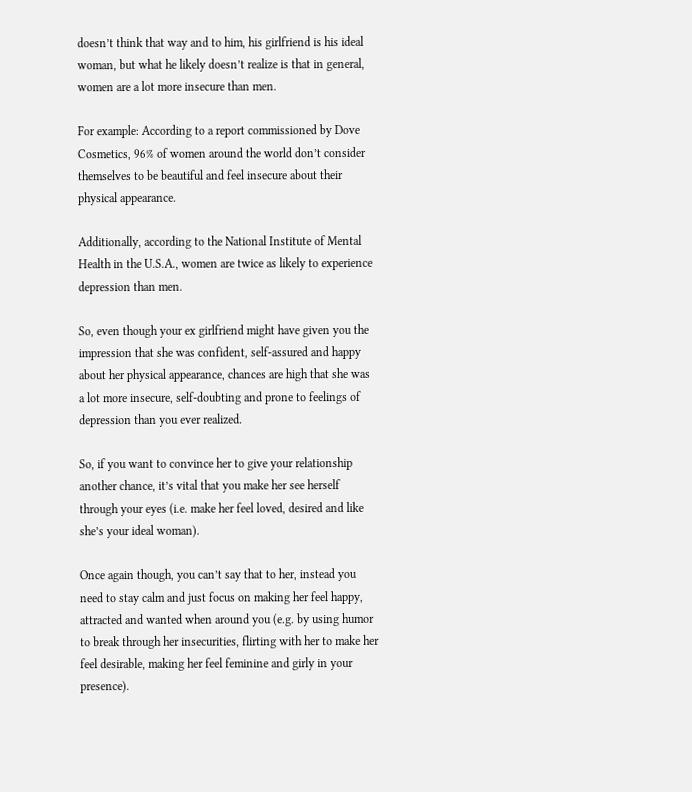doesn’t think that way and to him, his girlfriend is his ideal woman, but what he likely doesn’t realize is that in general, women are a lot more insecure than men.

For example: According to a report commissioned by Dove Cosmetics, 96% of women around the world don’t consider themselves to be beautiful and feel insecure about their physical appearance.

Additionally, according to the National Institute of Mental Health in the U.S.A., women are twice as likely to experience depression than men.

So, even though your ex girlfriend might have given you the impression that she was confident, self-assured and happy about her physical appearance, chances are high that she was a lot more insecure, self-doubting and prone to feelings of depression than you ever realized.

So, if you want to convince her to give your relationship another chance, it’s vital that you make her see herself through your eyes (i.e. make her feel loved, desired and like she’s your ideal woman).

Once again though, you can’t say that to her, instead you need to stay calm and just focus on making her feel happy, attracted and wanted when around you (e.g. by using humor to break through her insecurities, flirting with her to make her feel desirable, making her feel feminine and girly in your presence).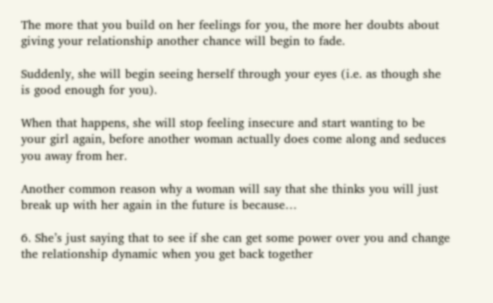The more that you build on her feelings for you, the more her doubts about giving your relationship another chance will begin to fade.

Suddenly, she will begin seeing herself through your eyes (i.e. as though she is good enough for you).

When that happens, she will stop feeling insecure and start wanting to be your girl again, before another woman actually does come along and seduces you away from her.

Another common reason why a woman will say that she thinks you will just break up with her again in the future is because…

6. She’s just saying that to see if she can get some power over you and change the relationship dynamic when you get back together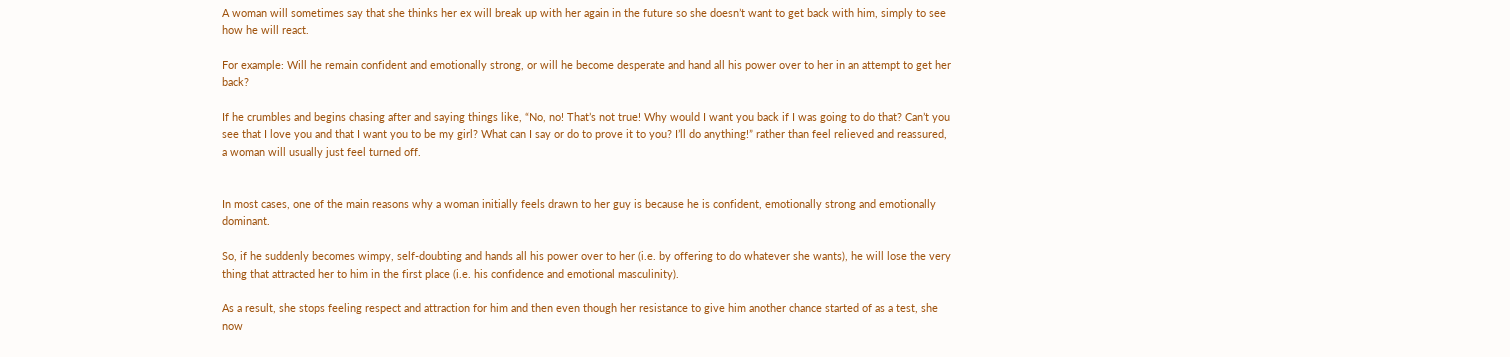A woman will sometimes say that she thinks her ex will break up with her again in the future so she doesn’t want to get back with him, simply to see how he will react.

For example: Will he remain confident and emotionally strong, or will he become desperate and hand all his power over to her in an attempt to get her back?

If he crumbles and begins chasing after and saying things like, “No, no! That’s not true! Why would I want you back if I was going to do that? Can’t you see that I love you and that I want you to be my girl? What can I say or do to prove it to you? I’ll do anything!” rather than feel relieved and reassured, a woman will usually just feel turned off.


In most cases, one of the main reasons why a woman initially feels drawn to her guy is because he is confident, emotionally strong and emotionally dominant.

So, if he suddenly becomes wimpy, self-doubting and hands all his power over to her (i.e. by offering to do whatever she wants), he will lose the very thing that attracted her to him in the first place (i.e. his confidence and emotional masculinity).

As a result, she stops feeling respect and attraction for him and then even though her resistance to give him another chance started of as a test, she now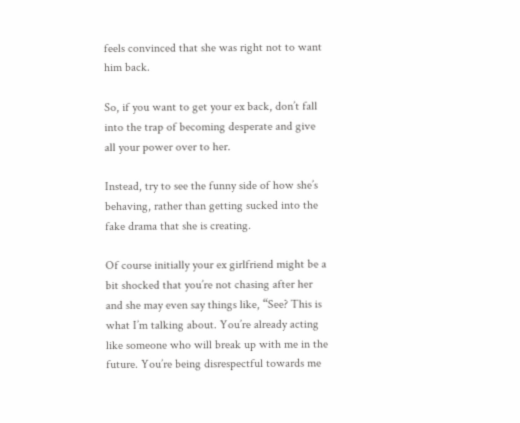feels convinced that she was right not to want him back.

So, if you want to get your ex back, don’t fall into the trap of becoming desperate and give all your power over to her.

Instead, try to see the funny side of how she’s behaving, rather than getting sucked into the fake drama that she is creating.

Of course initially your ex girlfriend might be a bit shocked that you’re not chasing after her and she may even say things like, “See? This is what I’m talking about. You’re already acting like someone who will break up with me in the future. You’re being disrespectful towards me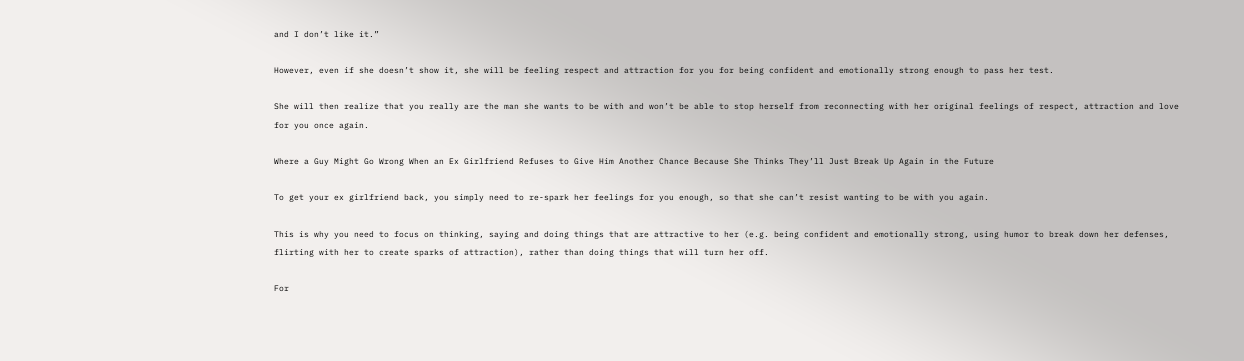and I don’t like it.”

However, even if she doesn’t show it, she will be feeling respect and attraction for you for being confident and emotionally strong enough to pass her test.

She will then realize that you really are the man she wants to be with and won’t be able to stop herself from reconnecting with her original feelings of respect, attraction and love for you once again.

Where a Guy Might Go Wrong When an Ex Girlfriend Refuses to Give Him Another Chance Because She Thinks They’ll Just Break Up Again in the Future

To get your ex girlfriend back, you simply need to re-spark her feelings for you enough, so that she can’t resist wanting to be with you again.

This is why you need to focus on thinking, saying and doing things that are attractive to her (e.g. being confident and emotionally strong, using humor to break down her defenses, flirting with her to create sparks of attraction), rather than doing things that will turn her off.

For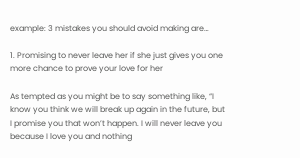example: 3 mistakes you should avoid making are…

1. Promising to never leave her if she just gives you one more chance to prove your love for her

As tempted as you might be to say something like, “I know you think we will break up again in the future, but I promise you that won’t happen. I will never leave you because I love you and nothing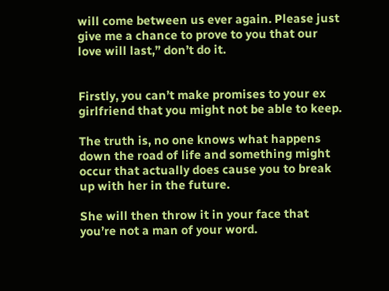will come between us ever again. Please just give me a chance to prove to you that our love will last,” don’t do it.


Firstly, you can’t make promises to your ex girlfriend that you might not be able to keep.

The truth is, no one knows what happens down the road of life and something might occur that actually does cause you to break up with her in the future.

She will then throw it in your face that you’re not a man of your word.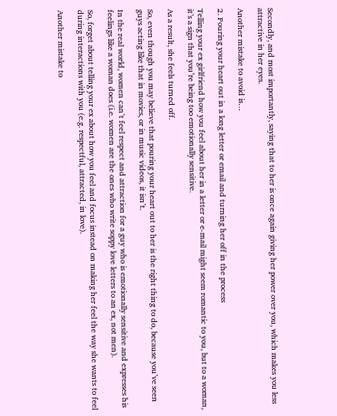Secondly, and most importantly, saying that to her is once again giving her power over you, which makes you less attractive in her eyes.

Another mistake to avoid is…

2. Pouring your heart out in a long letter or email and turning her off in the process

Telling your ex girlfriend how you feel about her in a letter or e-mail might seem romantic to you, but to a woman, it’s a sign that you’re being too emotionally sensitive.

As a result, she feels turned off.

So, even though you may believe that pouring your heart out to her is the right thing to do, because you’ve seen guys acting like that in movies, or in music videos, it isn’t.

In the real world, women can’t feel respect and attraction for a guy who is emotionally sensitive and expresses his feelings like a woman does (i.e. women are the ones who write soppy love letters to an ex, not men).

So, forget about telling your ex about how you feel and focus instead on making her feel the way she wants to feel during interactions with you (e.g. respectful, attracted, in love).

Another mistake to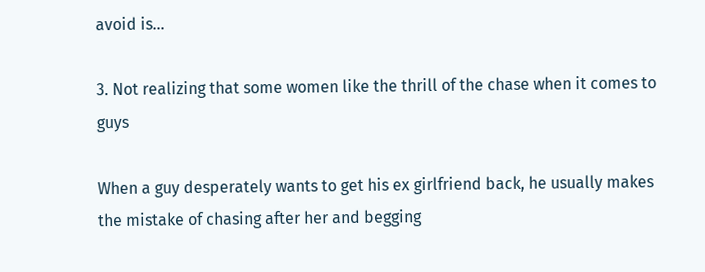avoid is…

3. Not realizing that some women like the thrill of the chase when it comes to guys

When a guy desperately wants to get his ex girlfriend back, he usually makes the mistake of chasing after her and begging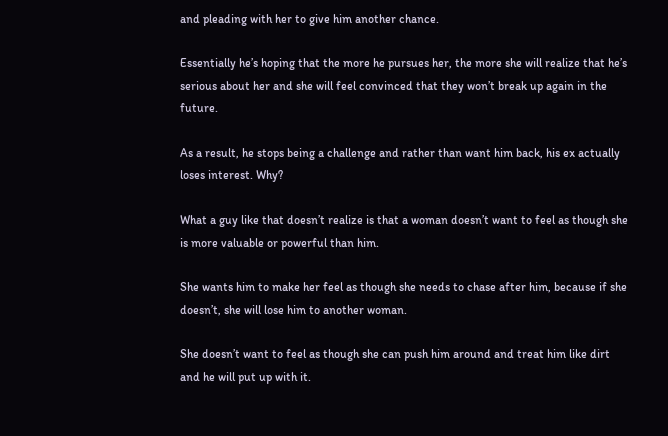and pleading with her to give him another chance.

Essentially he’s hoping that the more he pursues her, the more she will realize that he’s serious about her and she will feel convinced that they won’t break up again in the future.

As a result, he stops being a challenge and rather than want him back, his ex actually loses interest. Why?

What a guy like that doesn’t realize is that a woman doesn’t want to feel as though she is more valuable or powerful than him.

She wants him to make her feel as though she needs to chase after him, because if she doesn’t, she will lose him to another woman.

She doesn’t want to feel as though she can push him around and treat him like dirt and he will put up with it.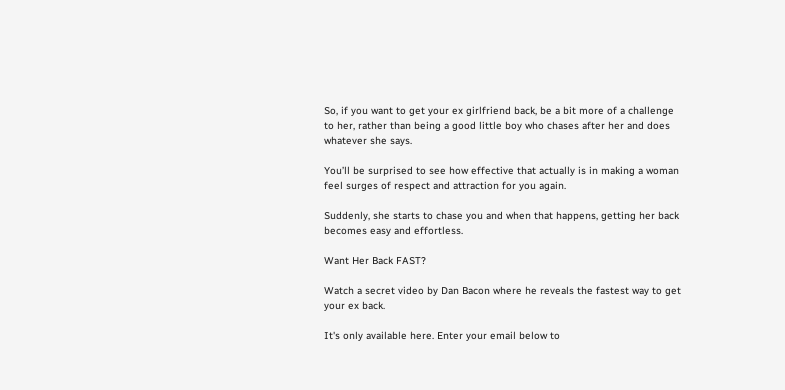So, if you want to get your ex girlfriend back, be a bit more of a challenge to her, rather than being a good little boy who chases after her and does whatever she says.

You’ll be surprised to see how effective that actually is in making a woman feel surges of respect and attraction for you again.

Suddenly, she starts to chase you and when that happens, getting her back becomes easy and effortless.

Want Her Back FAST?

Watch a secret video by Dan Bacon where he reveals the fastest way to get your ex back.

It's only available here. Enter your email below to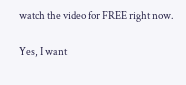watch the video for FREE right now.

Yes, I want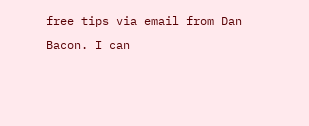free tips via email from Dan Bacon. I can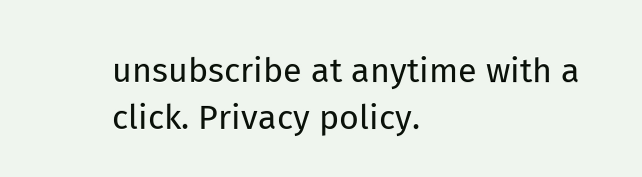unsubscribe at anytime with a click. Privacy policy.